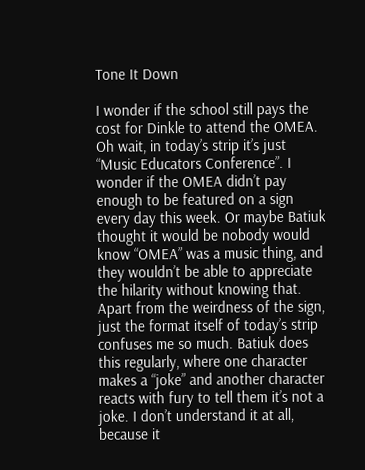Tone It Down

I wonder if the school still pays the cost for Dinkle to attend the OMEA. Oh wait, in today’s strip it’s just “Music Educators Conference”. I wonder if the OMEA didn’t pay enough to be featured on a sign every day this week. Or maybe Batiuk thought it would be nobody would know “OMEA” was a music thing, and they wouldn’t be able to appreciate the hilarity without knowing that.
Apart from the weirdness of the sign, just the format itself of today’s strip confuses me so much. Batiuk does this regularly, where one character makes a “joke” and another character reacts with fury to tell them it’s not a joke. I don’t understand it at all, because it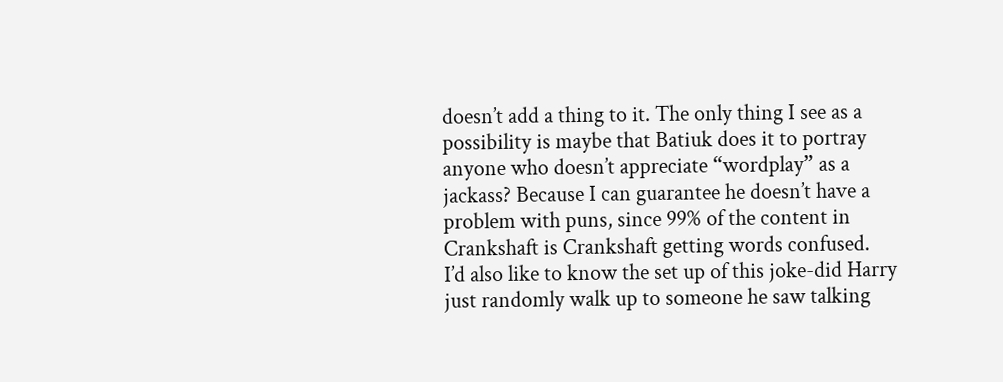doesn’t add a thing to it. The only thing I see as a possibility is maybe that Batiuk does it to portray anyone who doesn’t appreciate “wordplay” as a jackass? Because I can guarantee he doesn’t have a problem with puns, since 99% of the content in Crankshaft is Crankshaft getting words confused.
I’d also like to know the set up of this joke-did Harry just randomly walk up to someone he saw talking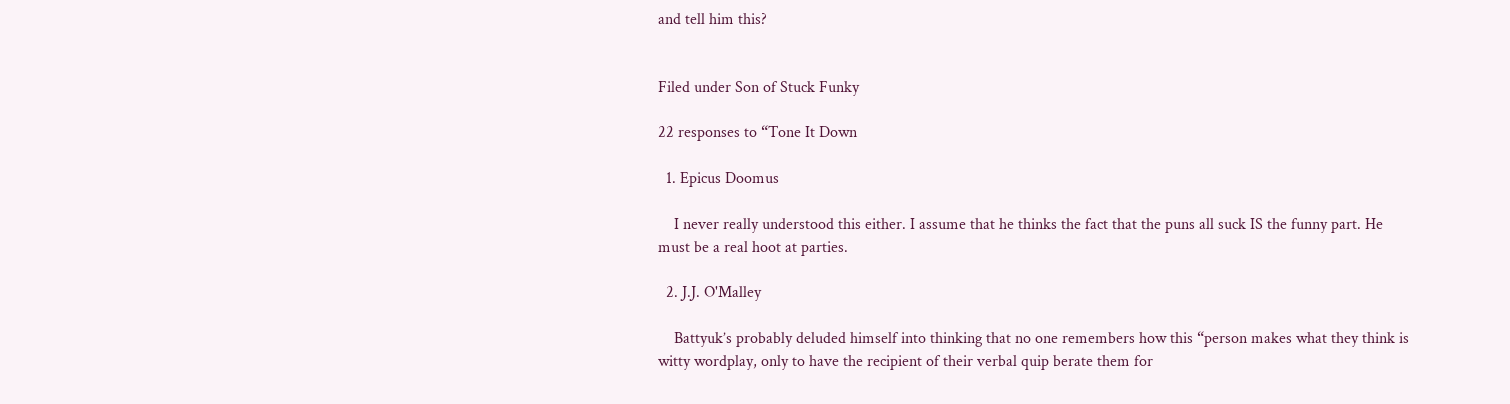and tell him this?


Filed under Son of Stuck Funky

22 responses to “Tone It Down

  1. Epicus Doomus

    I never really understood this either. I assume that he thinks the fact that the puns all suck IS the funny part. He must be a real hoot at parties.

  2. J.J. O'Malley

    Battyuk’s probably deluded himself into thinking that no one remembers how this “person makes what they think is witty wordplay, only to have the recipient of their verbal quip berate them for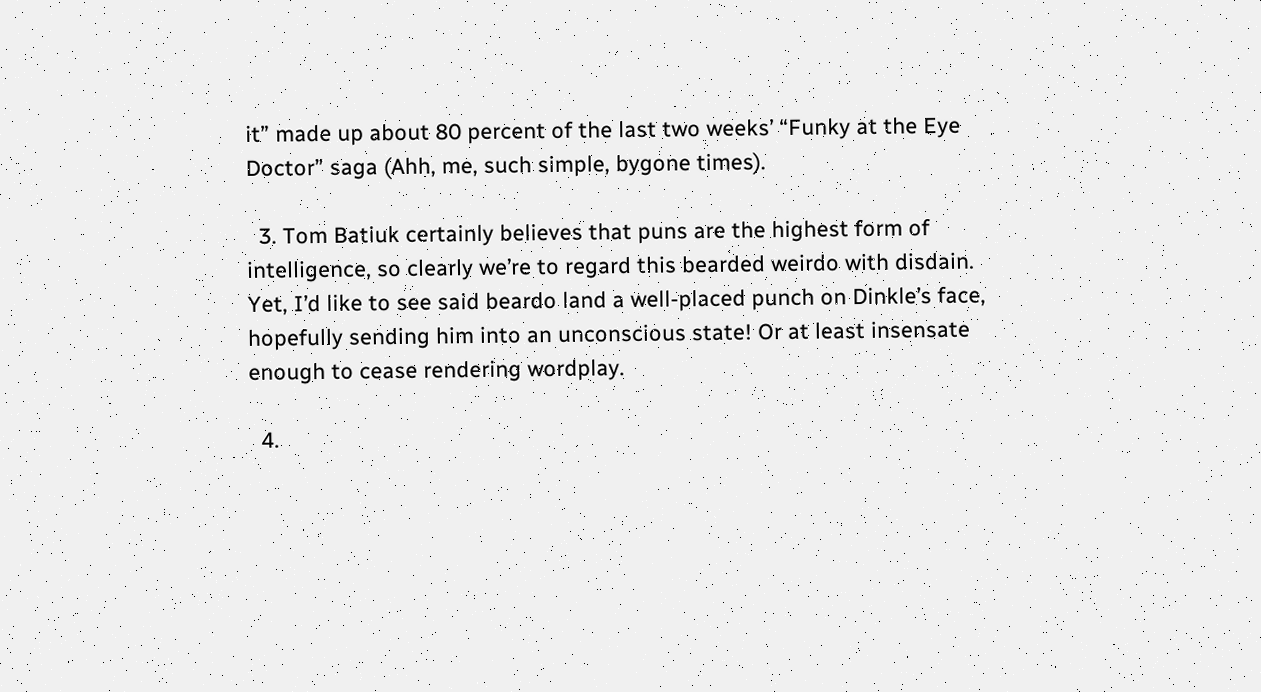it” made up about 80 percent of the last two weeks’ “Funky at the Eye Doctor” saga (Ahh, me, such simple, bygone times).

  3. Tom Batiuk certainly believes that puns are the highest form of intelligence, so clearly we’re to regard this bearded weirdo with disdain. Yet, I’d like to see said beardo land a well-placed punch on Dinkle’s face, hopefully sending him into an unconscious state! Or at least insensate enough to cease rendering wordplay.

  4.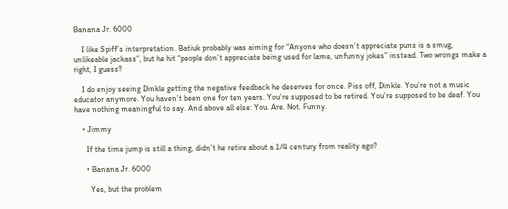Banana Jr. 6000

    I like Spiff’s interpretation. Batiuk probably was aiming for “Anyone who doesn’t appreciate puns is a smug, unlikeable jackass”, but he hit “people don’t appreciate being used for lame, unfunny jokes” instead. Two wrongs make a right, I guess?

    I do enjoy seeing Dinkle getting the negative feedback he deserves for once. Piss off, Dinkle. You’re not a music educator anymore. You haven’t been one for ten years. You’re supposed to be retired. You’re supposed to be deaf. You have nothing meaningful to say. And above all else: You. Are. Not. Funny.

    • Jimmy

      If the time jump is still a thing, didn’t he retire about a 1/4 century from reality ago?

      • Banana Jr. 6000

        Yes, but the problem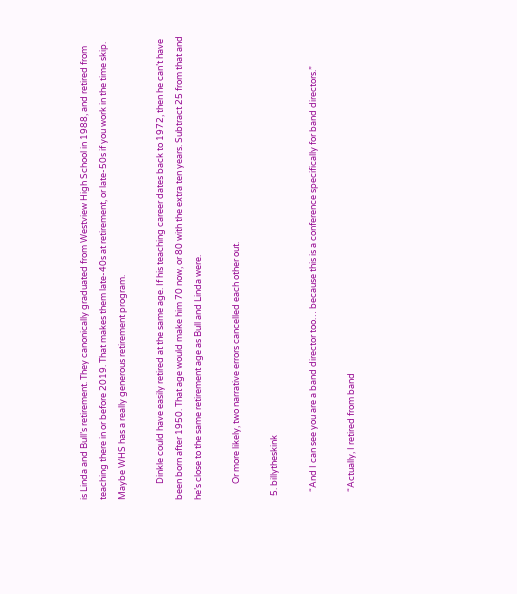is Linda and Bull’s retirement. They canonically graduated from Westview High School in 1988, and retired from teaching there in or before 2019. That makes them late-40s at retirement, or late-50s if you work in the time skip. Maybe WHS has a really generous retirement program.

        Dinkle could have easily retired at the same age. If his teaching career dates back to 1972, then he can’t have been born after 1950. That age would make him 70 now, or 80 with the extra ten years. Subtract 25 from that and he’s close to the same retirement age as Bull and Linda were.

        Or more likely, two narrative errors cancelled each other out.

  5. billytheskink

    “And I can see you are a band director too… because this is a conference specifically for band directors.”

    “Actually, I retired from band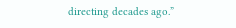directing decades ago.”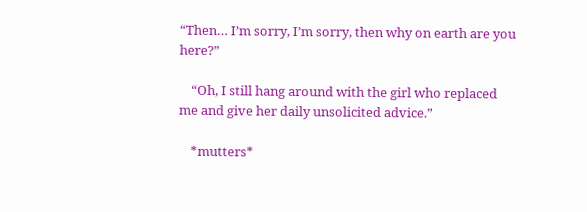“Then… I’m sorry, I’m sorry, then why on earth are you here?”

    “Oh, I still hang around with the girl who replaced me and give her daily unsolicited advice.”

    *mutters*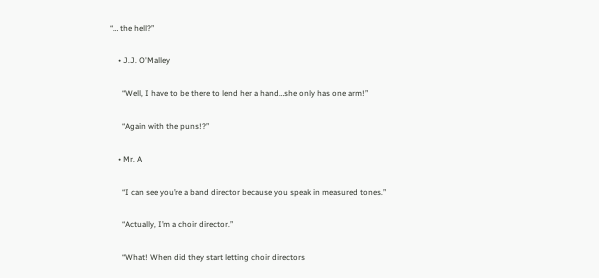“… the hell?”

    • J.J. O'Malley

      “Well, I have to be there to lend her a hand…she only has one arm!”

      “Again with the puns!?”

    • Mr. A

      “I can see you’re a band director because you speak in measured tones.”

      “Actually, I’m a choir director.”

      “What! When did they start letting choir directors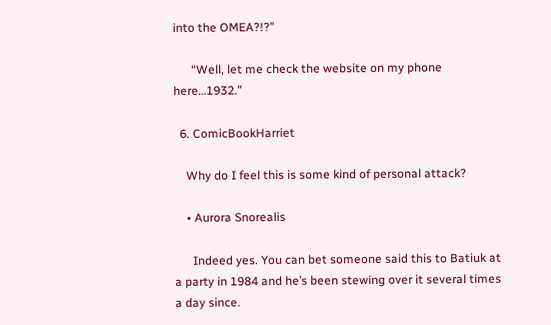into the OMEA?!?”

      “Well, let me check the website on my phone here…1932.”

  6. ComicBookHarriet

    Why do I feel this is some kind of personal attack?

    • Aurora Snorealis

      Indeed yes. You can bet someone said this to Batiuk at a party in 1984 and he’s been stewing over it several times a day since.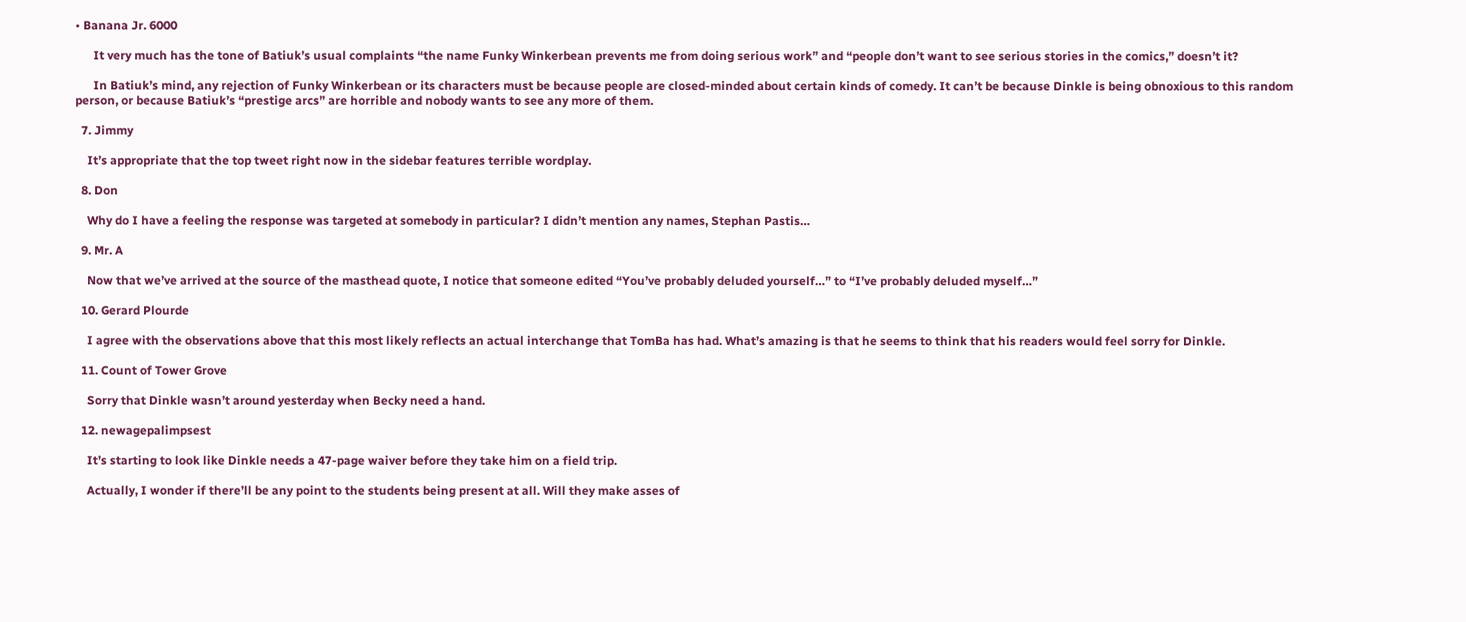• Banana Jr. 6000

      It very much has the tone of Batiuk’s usual complaints “the name Funky Winkerbean prevents me from doing serious work” and “people don’t want to see serious stories in the comics,” doesn’t it?

      In Batiuk’s mind, any rejection of Funky Winkerbean or its characters must be because people are closed-minded about certain kinds of comedy. It can’t be because Dinkle is being obnoxious to this random person, or because Batiuk’s “prestige arcs” are horrible and nobody wants to see any more of them.

  7. Jimmy

    It’s appropriate that the top tweet right now in the sidebar features terrible wordplay.

  8. Don

    Why do I have a feeling the response was targeted at somebody in particular? I didn’t mention any names, Stephan Pastis…

  9. Mr. A

    Now that we’ve arrived at the source of the masthead quote, I notice that someone edited “You’ve probably deluded yourself…” to “I’ve probably deluded myself…”

  10. Gerard Plourde

    I agree with the observations above that this most likely reflects an actual interchange that TomBa has had. What’s amazing is that he seems to think that his readers would feel sorry for Dinkle.

  11. Count of Tower Grove

    Sorry that Dinkle wasn’t around yesterday when Becky need a hand.

  12. newagepalimpsest

    It’s starting to look like Dinkle needs a 47-page waiver before they take him on a field trip.

    Actually, I wonder if there’ll be any point to the students being present at all. Will they make asses of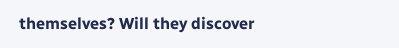themselves? Will they discover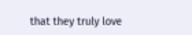that they truly love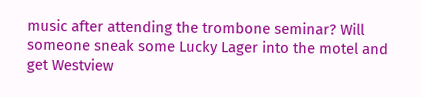music after attending the trombone seminar? Will someone sneak some Lucky Lager into the motel and get Westview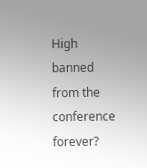High banned from the conference forever?